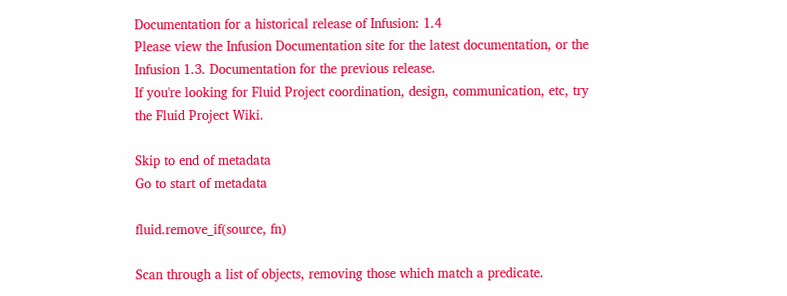Documentation for a historical release of Infusion: 1.4
Please view the Infusion Documentation site for the latest documentation, or the Infusion 1.3. Documentation for the previous release.
If you're looking for Fluid Project coordination, design, communication, etc, try the Fluid Project Wiki.

Skip to end of metadata
Go to start of metadata

fluid.remove_if(source, fn)

Scan through a list of objects, removing those which match a predicate.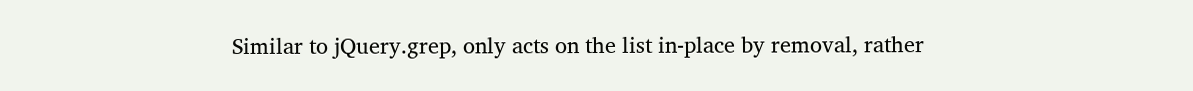Similar to jQuery.grep, only acts on the list in-place by removal, rather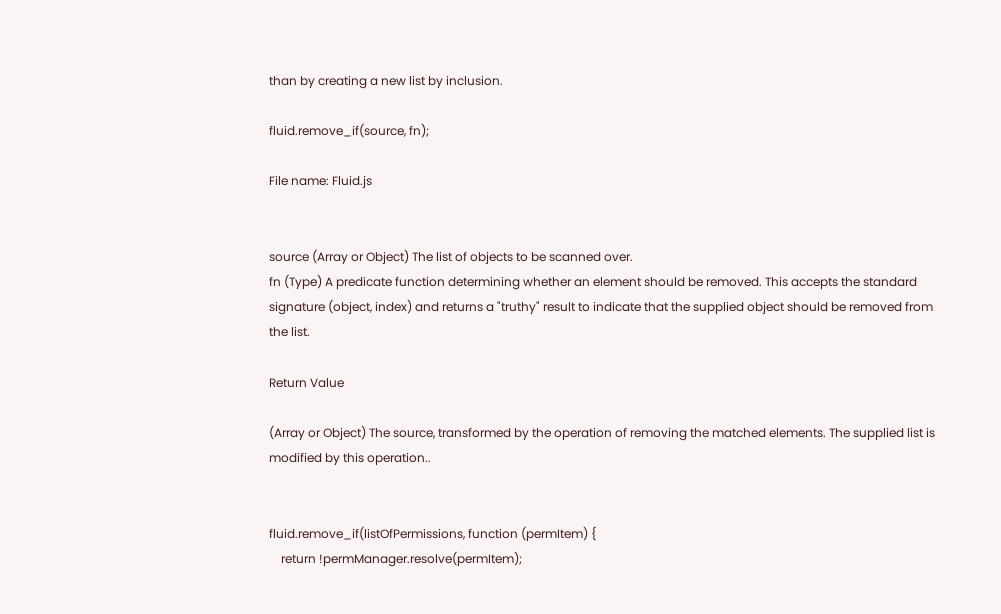than by creating a new list by inclusion.

fluid.remove_if(source, fn);

File name: Fluid.js


source (Array or Object) The list of objects to be scanned over.
fn (Type) A predicate function determining whether an element should be removed. This accepts the standard signature (object, index) and returns a "truthy" result to indicate that the supplied object should be removed from the list.

Return Value

(Array or Object) The source, transformed by the operation of removing the matched elements. The supplied list is modified by this operation..


fluid.remove_if(listOfPermissions, function (permItem) {
    return !permManager.resolve(permItem);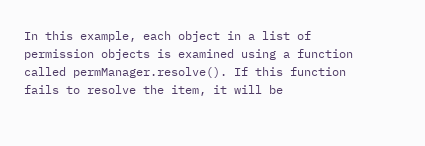In this example, each object in a list of permission objects is examined using a function called permManager.resolve(). If this function fails to resolve the item, it will be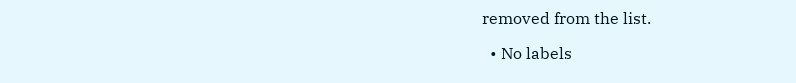removed from the list.

  • No labels